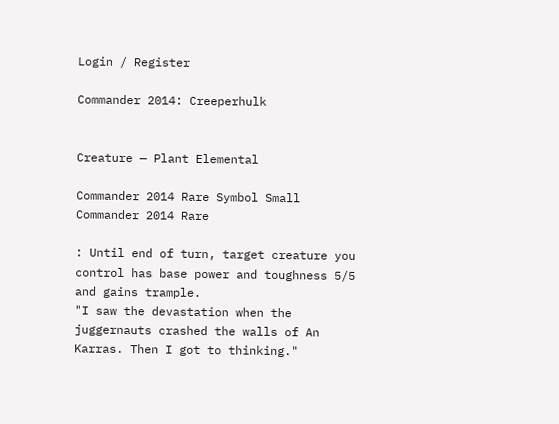Login / Register

Commander 2014: Creeperhulk


Creature — Plant Elemental

Commander 2014 Rare Symbol Small Commander 2014 Rare

: Until end of turn, target creature you control has base power and toughness 5/5 and gains trample.
"I saw the devastation when the juggernauts crashed the walls of An Karras. Then I got to thinking."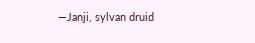—Janji, sylvan druid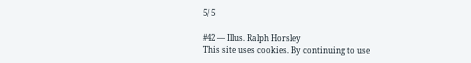5/ 5

#42 — Illus. Ralph Horsley
This site uses cookies. By continuing to use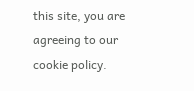this site, you are agreeing to our cookie policy.